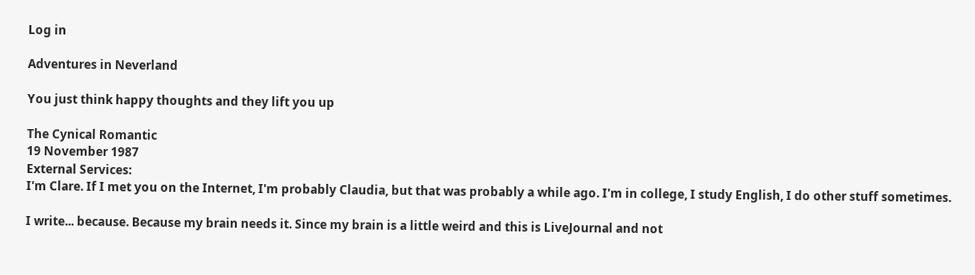Log in

Adventures in Neverland

You just think happy thoughts and they lift you up

The Cynical Romantic
19 November 1987
External Services:
I'm Clare. If I met you on the Internet, I'm probably Claudia, but that was probably a while ago. I'm in college, I study English, I do other stuff sometimes.

I write... because. Because my brain needs it. Since my brain is a little weird and this is LiveJournal and not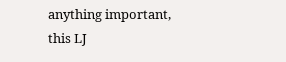anything important, this LJ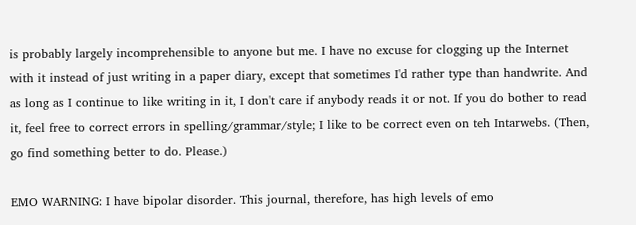is probably largely incomprehensible to anyone but me. I have no excuse for clogging up the Internet with it instead of just writing in a paper diary, except that sometimes I'd rather type than handwrite. And as long as I continue to like writing in it, I don't care if anybody reads it or not. If you do bother to read it, feel free to correct errors in spelling/grammar/style; I like to be correct even on teh Intarwebs. (Then, go find something better to do. Please.)

EMO WARNING: I have bipolar disorder. This journal, therefore, has high levels of emo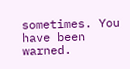sometimes. You have been warned.